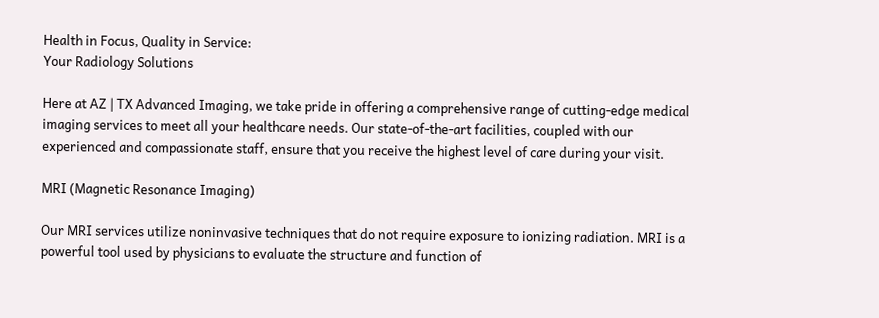Health in Focus, Quality in Service:
Your Radiology Solutions

Here at AZ | TX Advanced Imaging, we take pride in offering a comprehensive range of cutting-edge medical imaging services to meet all your healthcare needs. Our state-of-the-art facilities, coupled with our experienced and compassionate staff, ensure that you receive the highest level of care during your visit.

MRI (Magnetic Resonance Imaging)

Our MRI services utilize noninvasive techniques that do not require exposure to ionizing radiation. MRI is a powerful tool used by physicians to evaluate the structure and function of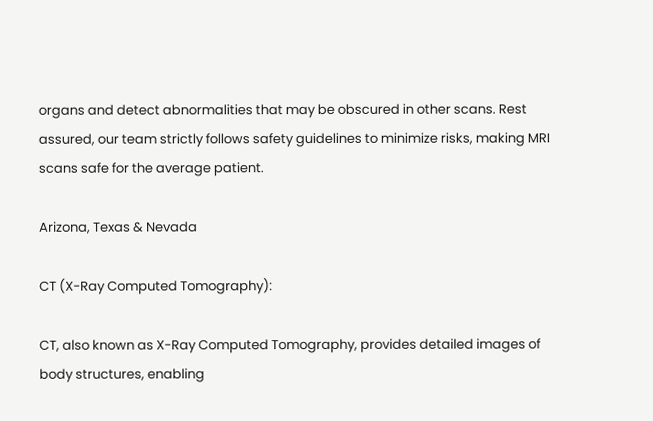organs and detect abnormalities that may be obscured in other scans. Rest assured, our team strictly follows safety guidelines to minimize risks, making MRI scans safe for the average patient.

Arizona, Texas & Nevada

CT (X-Ray Computed Tomography):

CT, also known as X-Ray Computed Tomography, provides detailed images of body structures, enabling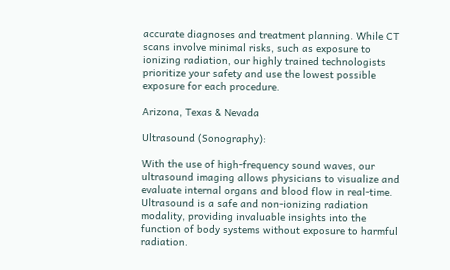accurate diagnoses and treatment planning. While CT scans involve minimal risks, such as exposure to ionizing radiation, our highly trained technologists prioritize your safety and use the lowest possible exposure for each procedure.

Arizona, Texas & Nevada

Ultrasound (Sonography):

With the use of high-frequency sound waves, our ultrasound imaging allows physicians to visualize and evaluate internal organs and blood flow in real-time. Ultrasound is a safe and non-ionizing radiation modality, providing invaluable insights into the function of body systems without exposure to harmful radiation.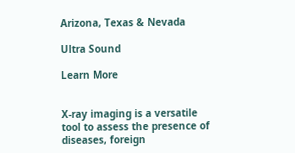Arizona, Texas & Nevada

Ultra Sound

Learn More


X-ray imaging is a versatile tool to assess the presence of diseases, foreign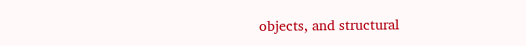objects, and structural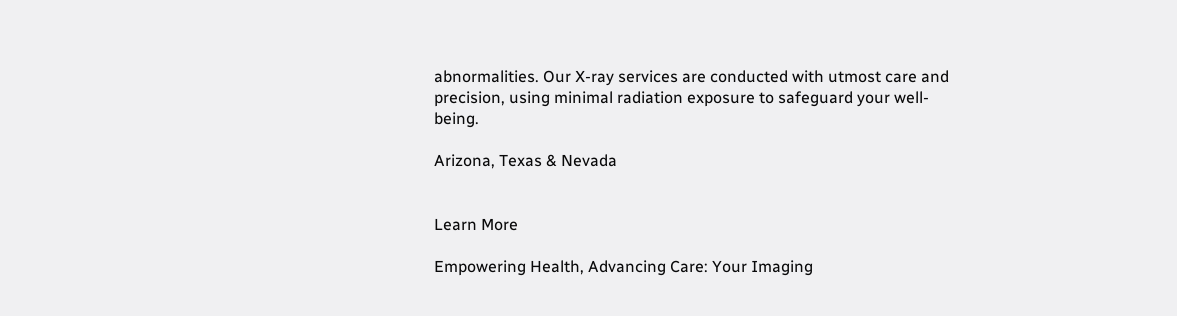abnormalities. Our X-ray services are conducted with utmost care and precision, using minimal radiation exposure to safeguard your well-being.

Arizona, Texas & Nevada


Learn More

Empowering Health, Advancing Care: Your Imaging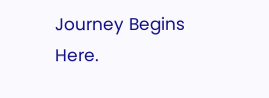Journey Begins Here.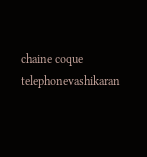chaine coque telephonevashikaran